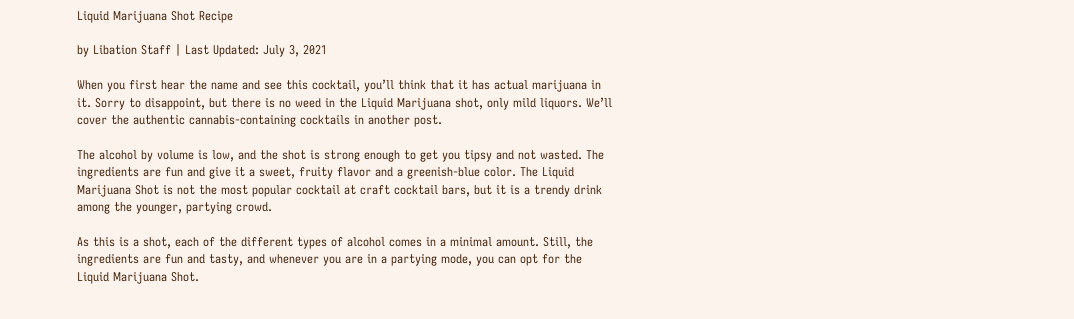Liquid Marijuana Shot Recipe

by Libation Staff | Last Updated: July 3, 2021

When you first hear the name and see this cocktail, you’ll think that it has actual marijuana in it. Sorry to disappoint, but there is no weed in the Liquid Marijuana shot, only mild liquors. We’ll cover the authentic cannabis-containing cocktails in another post.

The alcohol by volume is low, and the shot is strong enough to get you tipsy and not wasted. The ingredients are fun and give it a sweet, fruity flavor and a greenish-blue color. The Liquid Marijuana Shot is not the most popular cocktail at craft cocktail bars, but it is a trendy drink among the younger, partying crowd.

As this is a shot, each of the different types of alcohol comes in a minimal amount. Still, the ingredients are fun and tasty, and whenever you are in a partying mode, you can opt for the Liquid Marijuana Shot.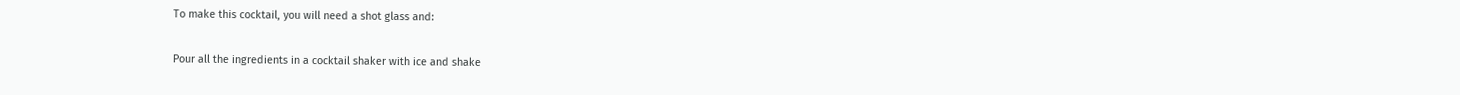To make this cocktail, you will need a shot glass and:

Pour all the ingredients in a cocktail shaker with ice and shake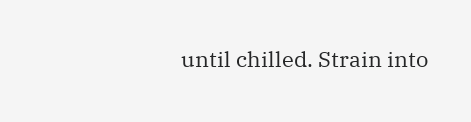until chilled. Strain into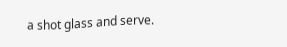a shot glass and serve.